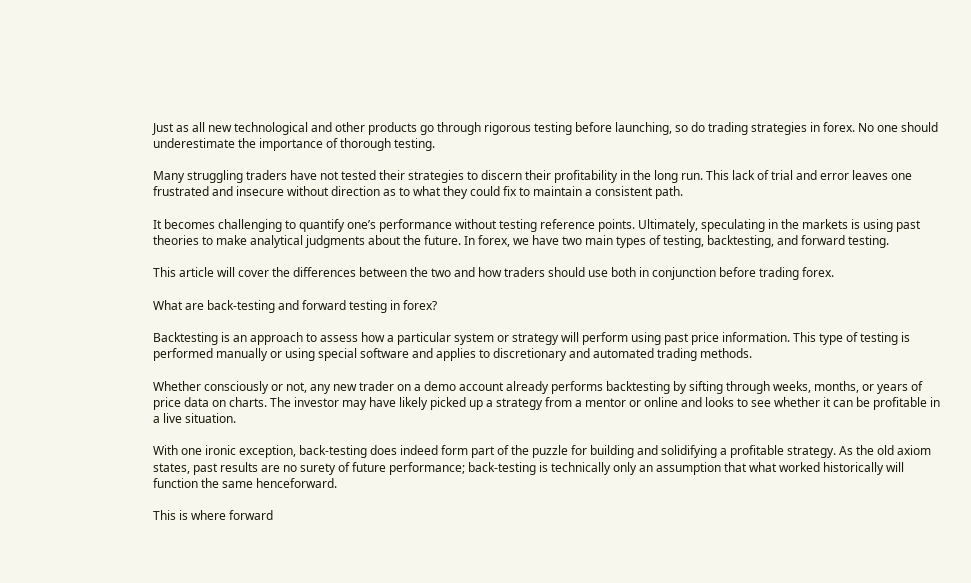Just as all new technological and other products go through rigorous testing before launching, so do trading strategies in forex. No one should underestimate the importance of thorough testing.

Many struggling traders have not tested their strategies to discern their profitability in the long run. This lack of trial and error leaves one frustrated and insecure without direction as to what they could fix to maintain a consistent path.

It becomes challenging to quantify one’s performance without testing reference points. Ultimately, speculating in the markets is using past theories to make analytical judgments about the future. In forex, we have two main types of testing, backtesting, and forward testing.

This article will cover the differences between the two and how traders should use both in conjunction before trading forex.

What are back-testing and forward testing in forex?

Backtesting is an approach to assess how a particular system or strategy will perform using past price information. This type of testing is performed manually or using special software and applies to discretionary and automated trading methods.

Whether consciously or not, any new trader on a demo account already performs backtesting by sifting through weeks, months, or years of price data on charts. The investor may have likely picked up a strategy from a mentor or online and looks to see whether it can be profitable in a live situation.

With one ironic exception, back-testing does indeed form part of the puzzle for building and solidifying a profitable strategy. As the old axiom states, past results are no surety of future performance; back-testing is technically only an assumption that what worked historically will function the same henceforward.

This is where forward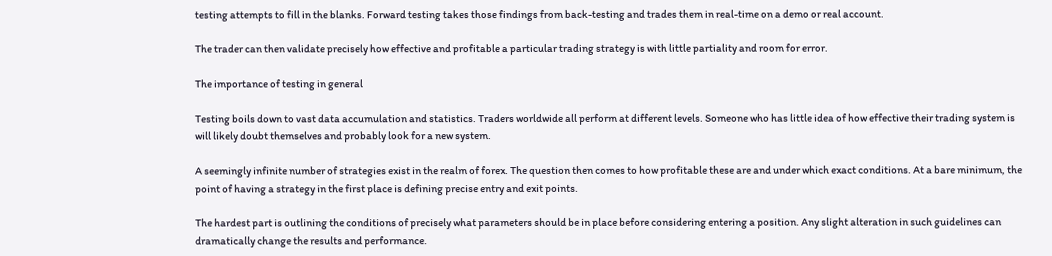testing attempts to fill in the blanks. Forward testing takes those findings from back-testing and trades them in real-time on a demo or real account.

The trader can then validate precisely how effective and profitable a particular trading strategy is with little partiality and room for error.

The importance of testing in general

Testing boils down to vast data accumulation and statistics. Traders worldwide all perform at different levels. Someone who has little idea of how effective their trading system is will likely doubt themselves and probably look for a new system.

A seemingly infinite number of strategies exist in the realm of forex. The question then comes to how profitable these are and under which exact conditions. At a bare minimum, the point of having a strategy in the first place is defining precise entry and exit points.

The hardest part is outlining the conditions of precisely what parameters should be in place before considering entering a position. Any slight alteration in such guidelines can dramatically change the results and performance.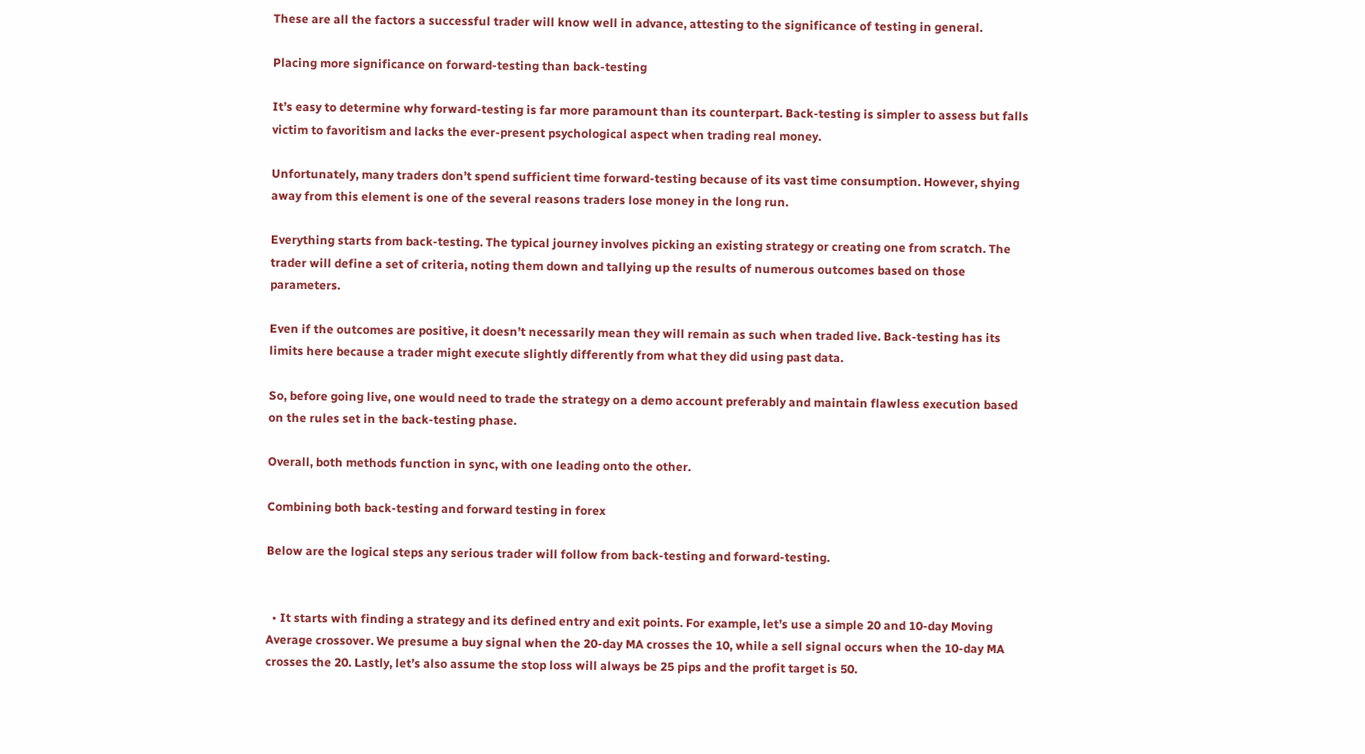These are all the factors a successful trader will know well in advance, attesting to the significance of testing in general.

Placing more significance on forward-testing than back-testing

It’s easy to determine why forward-testing is far more paramount than its counterpart. Back-testing is simpler to assess but falls victim to favoritism and lacks the ever-present psychological aspect when trading real money.

Unfortunately, many traders don’t spend sufficient time forward-testing because of its vast time consumption. However, shying away from this element is one of the several reasons traders lose money in the long run.

Everything starts from back-testing. The typical journey involves picking an existing strategy or creating one from scratch. The trader will define a set of criteria, noting them down and tallying up the results of numerous outcomes based on those parameters.

Even if the outcomes are positive, it doesn’t necessarily mean they will remain as such when traded live. Back-testing has its limits here because a trader might execute slightly differently from what they did using past data.

So, before going live, one would need to trade the strategy on a demo account preferably and maintain flawless execution based on the rules set in the back-testing phase.

Overall, both methods function in sync, with one leading onto the other.

Combining both back-testing and forward testing in forex

Below are the logical steps any serious trader will follow from back-testing and forward-testing.


  • It starts with finding a strategy and its defined entry and exit points. For example, let’s use a simple 20 and 10-day Moving Average crossover. We presume a buy signal when the 20-day MA crosses the 10, while a sell signal occurs when the 10-day MA crosses the 20. Lastly, let’s also assume the stop loss will always be 25 pips and the profit target is 50.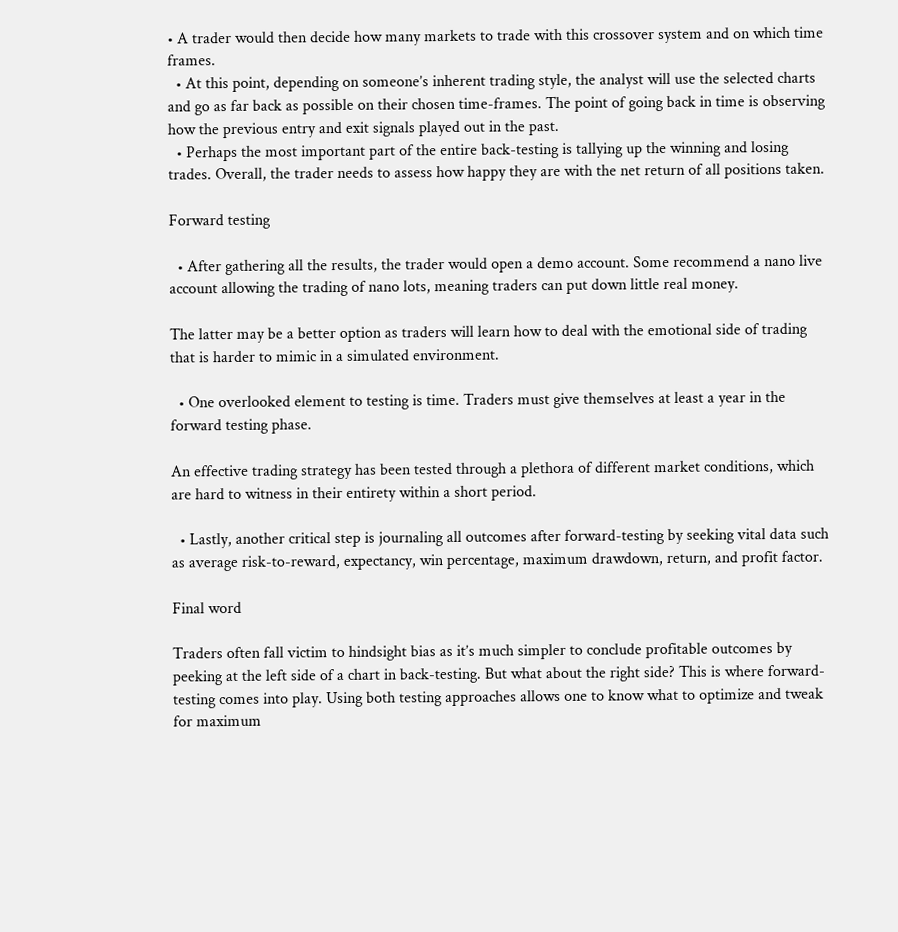• A trader would then decide how many markets to trade with this crossover system and on which time frames.
  • At this point, depending on someone’s inherent trading style, the analyst will use the selected charts and go as far back as possible on their chosen time-frames. The point of going back in time is observing how the previous entry and exit signals played out in the past.
  • Perhaps the most important part of the entire back-testing is tallying up the winning and losing trades. Overall, the trader needs to assess how happy they are with the net return of all positions taken.

Forward testing

  • After gathering all the results, the trader would open a demo account. Some recommend a nano live account allowing the trading of nano lots, meaning traders can put down little real money.

The latter may be a better option as traders will learn how to deal with the emotional side of trading that is harder to mimic in a simulated environment.

  • One overlooked element to testing is time. Traders must give themselves at least a year in the forward testing phase.

An effective trading strategy has been tested through a plethora of different market conditions, which are hard to witness in their entirety within a short period.

  • Lastly, another critical step is journaling all outcomes after forward-testing by seeking vital data such as average risk-to-reward, expectancy, win percentage, maximum drawdown, return, and profit factor.

Final word

Traders often fall victim to hindsight bias as it’s much simpler to conclude profitable outcomes by peeking at the left side of a chart in back-testing. But what about the right side? This is where forward-testing comes into play. Using both testing approaches allows one to know what to optimize and tweak for maximum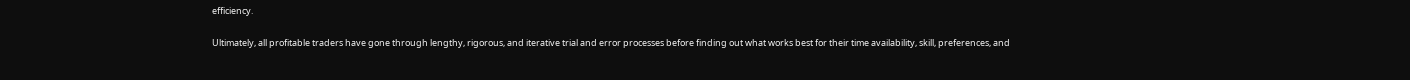efficiency.

Ultimately, all profitable traders have gone through lengthy, rigorous, and iterative trial and error processes before finding out what works best for their time availability, skill, preferences, and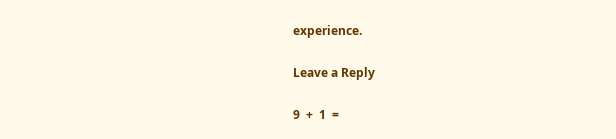experience.

Leave a Reply

9  +  1  =